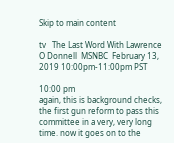Skip to main content

tv   The Last Word With Lawrence O Donnell  MSNBC  February 13, 2019 10:00pm-11:00pm PST

10:00 pm
again, this is background checks, the first gun reform to pass this committee in a very, very long time. now it goes on to the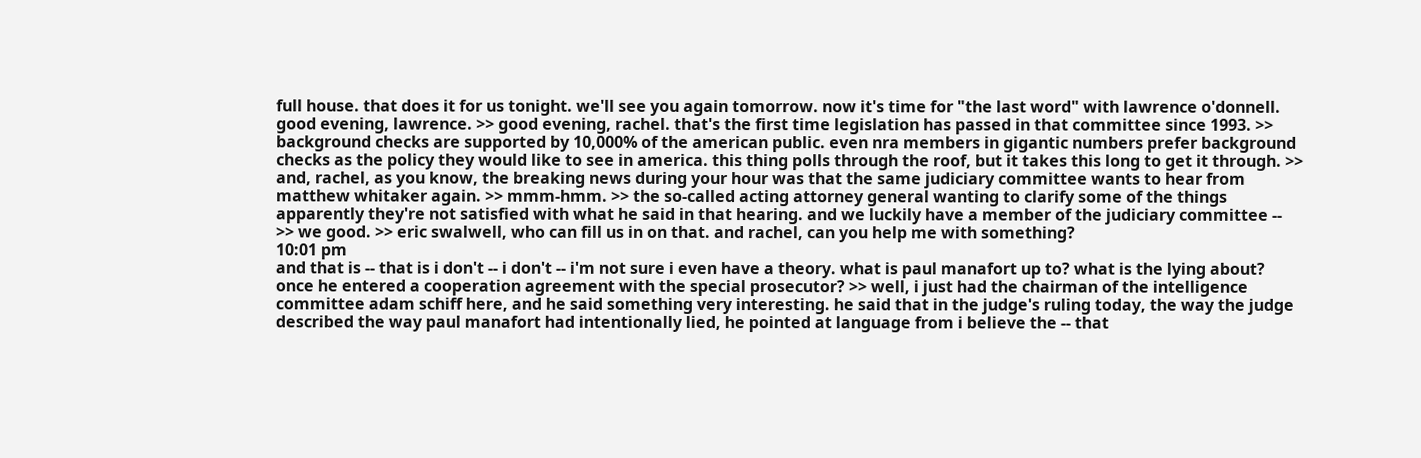full house. that does it for us tonight. we'll see you again tomorrow. now it's time for "the last word" with lawrence o'donnell. good evening, lawrence. >> good evening, rachel. that's the first time legislation has passed in that committee since 1993. >> background checks are supported by 10,000% of the american public. even nra members in gigantic numbers prefer background checks as the policy they would like to see in america. this thing polls through the roof, but it takes this long to get it through. >> and, rachel, as you know, the breaking news during your hour was that the same judiciary committee wants to hear from matthew whitaker again. >> mmm-hmm. >> the so-called acting attorney general wanting to clarify some of the things apparently they're not satisfied with what he said in that hearing. and we luckily have a member of the judiciary committee -- >> we good. >> eric swalwell, who can fill us in on that. and rachel, can you help me with something?
10:01 pm
and that is -- that is i don't -- i don't -- i'm not sure i even have a theory. what is paul manafort up to? what is the lying about? once he entered a cooperation agreement with the special prosecutor? >> well, i just had the chairman of the intelligence committee adam schiff here, and he said something very interesting. he said that in the judge's ruling today, the way the judge described the way paul manafort had intentionally lied, he pointed at language from i believe the -- that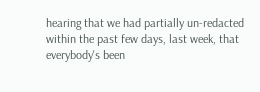hearing that we had partially un-redacted within the past few days, last week, that everybody's been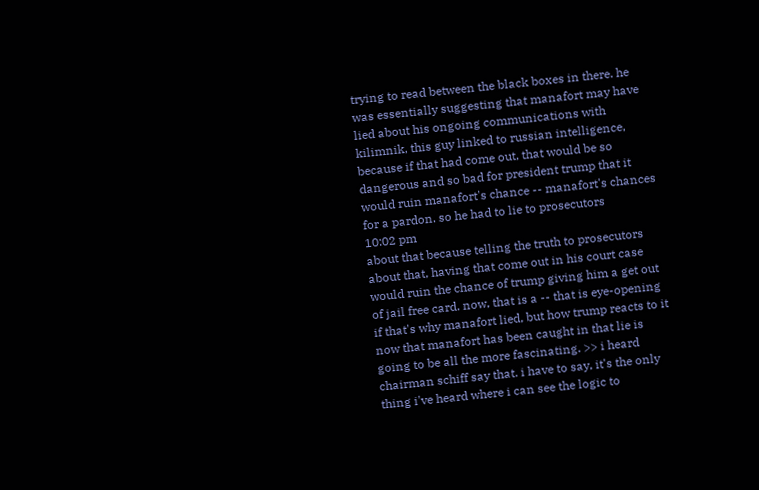trying to read between the black boxes in there. he was essentially suggesting that manafort may have lied about his ongoing communications with kilimnik, this guy linked to russian intelligence, because if that had come out, that would be so dangerous and so bad for president trump that it would ruin manafort's chance -- manafort's chances for a pardon. so he had to lie to prosecutors
10:02 pm
about that because telling the truth to prosecutors about that, having that come out in his court case would ruin the chance of trump giving him a get out of jail free card. now, that is a -- that is eye-opening if that's why manafort lied, but how trump reacts to it now that manafort has been caught in that lie is going to be all the more fascinating. >> i heard chairman schiff say that. i have to say, it's the only thing i've heard where i can see the logic to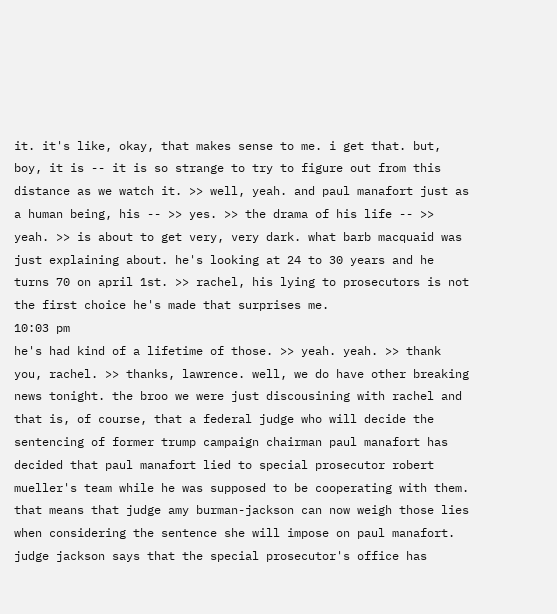it. it's like, okay, that makes sense to me. i get that. but, boy, it is -- it is so strange to try to figure out from this distance as we watch it. >> well, yeah. and paul manafort just as a human being, his -- >> yes. >> the drama of his life -- >> yeah. >> is about to get very, very dark. what barb macquaid was just explaining about. he's looking at 24 to 30 years and he turns 70 on april 1st. >> rachel, his lying to prosecutors is not the first choice he's made that surprises me.
10:03 pm
he's had kind of a lifetime of those. >> yeah. yeah. >> thank you, rachel. >> thanks, lawrence. well, we do have other breaking news tonight. the broo we were just discousining with rachel and that is, of course, that a federal judge who will decide the sentencing of former trump campaign chairman paul manafort has decided that paul manafort lied to special prosecutor robert mueller's team while he was supposed to be cooperating with them. that means that judge amy burman-jackson can now weigh those lies when considering the sentence she will impose on paul manafort. judge jackson says that the special prosecutor's office has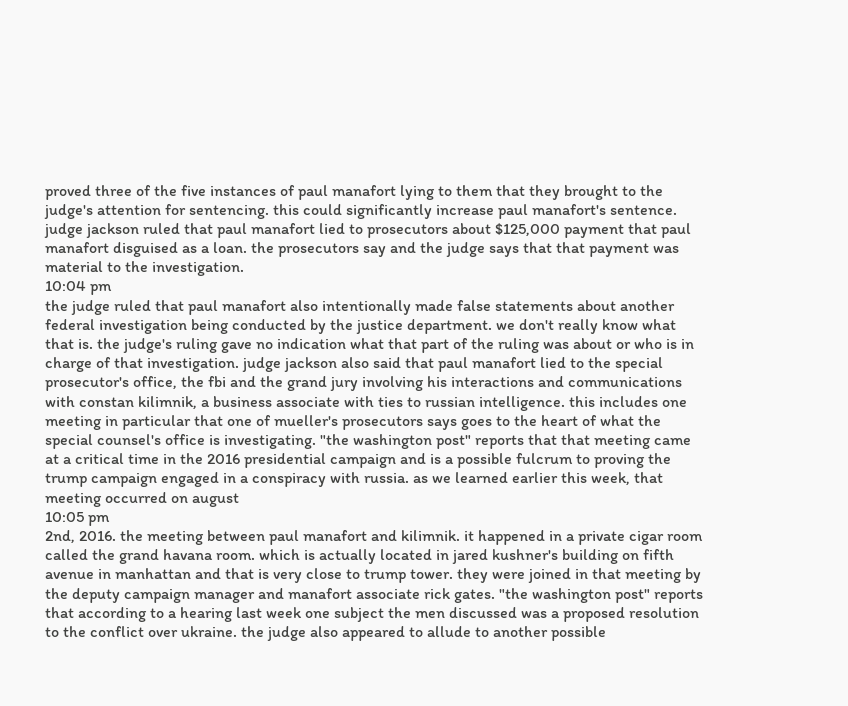proved three of the five instances of paul manafort lying to them that they brought to the judge's attention for sentencing. this could significantly increase paul manafort's sentence. judge jackson ruled that paul manafort lied to prosecutors about $125,000 payment that paul manafort disguised as a loan. the prosecutors say and the judge says that that payment was material to the investigation.
10:04 pm
the judge ruled that paul manafort also intentionally made false statements about another federal investigation being conducted by the justice department. we don't really know what that is. the judge's ruling gave no indication what that part of the ruling was about or who is in charge of that investigation. judge jackson also said that paul manafort lied to the special prosecutor's office, the fbi and the grand jury involving his interactions and communications with constan kilimnik, a business associate with ties to russian intelligence. this includes one meeting in particular that one of mueller's prosecutors says goes to the heart of what the special counsel's office is investigating. "the washington post" reports that that meeting came at a critical time in the 2016 presidential campaign and is a possible fulcrum to proving the trump campaign engaged in a conspiracy with russia. as we learned earlier this week, that meeting occurred on august
10:05 pm
2nd, 2016. the meeting between paul manafort and kilimnik. it happened in a private cigar room called the grand havana room. which is actually located in jared kushner's building on fifth avenue in manhattan and that is very close to trump tower. they were joined in that meeting by the deputy campaign manager and manafort associate rick gates. "the washington post" reports that according to a hearing last week one subject the men discussed was a proposed resolution to the conflict over ukraine. the judge also appeared to allude to another possible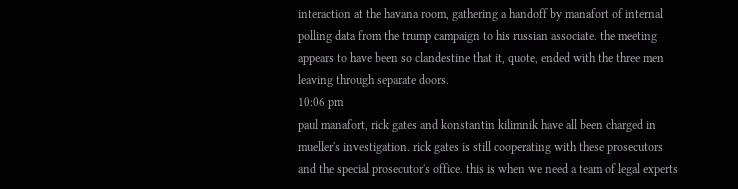interaction at the havana room, gathering a handoff by manafort of internal polling data from the trump campaign to his russian associate. the meeting appears to have been so clandestine that it, quote, ended with the three men leaving through separate doors.
10:06 pm
paul manafort, rick gates and konstantin kilimnik have all been charged in mueller's investigation. rick gates is still cooperating with these prosecutors and the special prosecutor's office. this is when we need a team of legal experts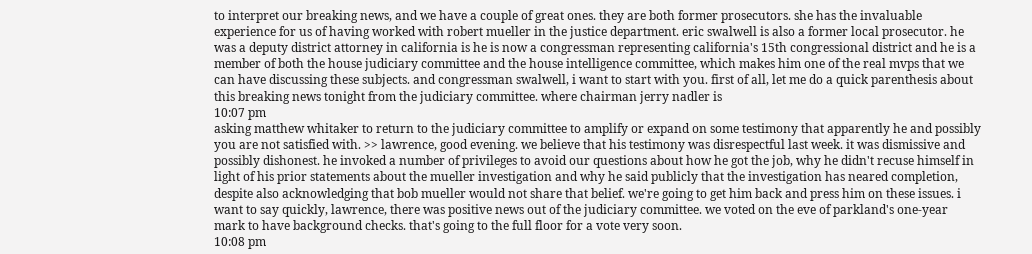to interpret our breaking news, and we have a couple of great ones. they are both former prosecutors. she has the invaluable experience for us of having worked with robert mueller in the justice department. eric swalwell is also a former local prosecutor. he was a deputy district attorney in california is he is now a congressman representing california's 15th congressional district and he is a member of both the house judiciary committee and the house intelligence committee, which makes him one of the real mvps that we can have discussing these subjects. and congressman swalwell, i want to start with you. first of all, let me do a quick parenthesis about this breaking news tonight from the judiciary committee. where chairman jerry nadler is
10:07 pm
asking matthew whitaker to return to the judiciary committee to amplify or expand on some testimony that apparently he and possibly you are not satisfied with. >> lawrence, good evening. we believe that his testimony was disrespectful last week. it was dismissive and possibly dishonest. he invoked a number of privileges to avoid our questions about how he got the job, why he didn't recuse himself in light of his prior statements about the mueller investigation and why he said publicly that the investigation has neared completion, despite also acknowledging that bob mueller would not share that belief. we're going to get him back and press him on these issues. i want to say quickly, lawrence, there was positive news out of the judiciary committee. we voted on the eve of parkland's one-year mark to have background checks. that's going to the full floor for a vote very soon.
10:08 pm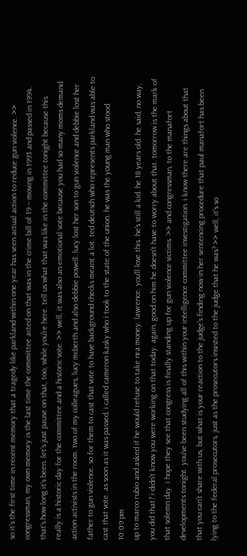so it's the first time in recent memory that a tragedy like parkland within one year has seen actual action to reduce gun violence. >> congressman, my own memory is the last time the committee acted on that was in the crime bill of 19 -- moving in 1993 and passed in 1994. that's how long it's been. let's just pause on that, too, while you're here. tell us what that was like in the committee tonight because this really is a historic day for the committee and a historic vote. >> well, it was also an emotional vote because you had so many moms demand action activists in the room. two of my colleagues, lucy mcberth and also debbie powell. lucy lost her son to gun violence and debbie lost her father to gun violence. so for them to cast that vote to have background checks meant a lot. ted deutsch who represents parkland was able to cast that vote. as soon as it was passed, i called cameron kasky who i took to the state of the union. he was the young man who stood
10:09 pm
up to marco rubio and asked if he would refuse to take nra money. lawrence, you'll love this. he's still a kid. he 18 years old. he said, no way, you did that? i didn't know you were working on that today. again, good on him he doesn't have to worry about that. tomorrow is the mark of that solemn day. i hope they see that congress is finally standing up for gun violence victims. >> and congressman, to the manafort developments tonight. you've been studying all of this within your intelligence committee investigation. i know there are things about that that you can't share with us, but what is your reaction to the judge's finding now in her sentencing procedure that paul manafort has been lying to the federal prosecutors, just as the prosecutors insisted to the judge that he was? >> well, it's so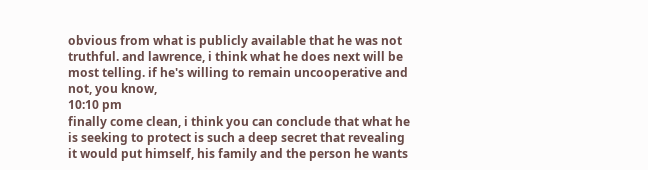obvious from what is publicly available that he was not truthful. and lawrence, i think what he does next will be most telling. if he's willing to remain uncooperative and not, you know,
10:10 pm
finally come clean, i think you can conclude that what he is seeking to protect is such a deep secret that revealing it would put himself, his family and the person he wants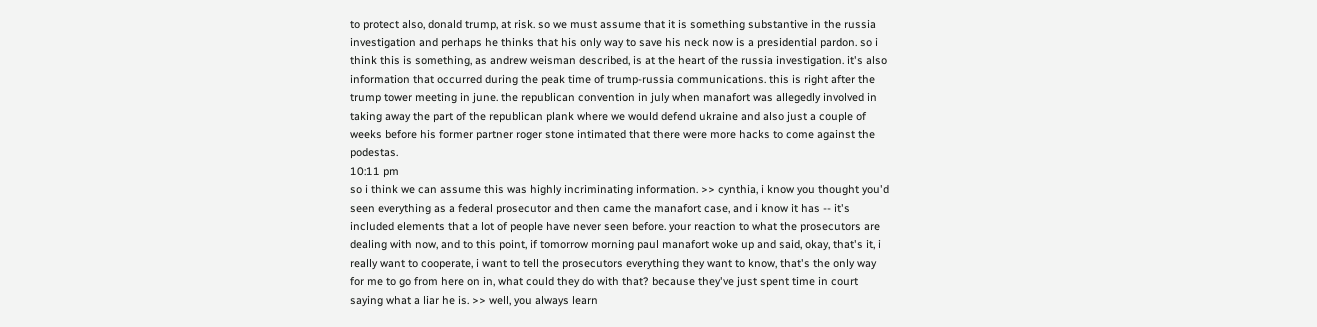to protect also, donald trump, at risk. so we must assume that it is something substantive in the russia investigation and perhaps he thinks that his only way to save his neck now is a presidential pardon. so i think this is something, as andrew weisman described, is at the heart of the russia investigation. it's also information that occurred during the peak time of trump-russia communications. this is right after the trump tower meeting in june. the republican convention in july when manafort was allegedly involved in taking away the part of the republican plank where we would defend ukraine and also just a couple of weeks before his former partner roger stone intimated that there were more hacks to come against the podestas.
10:11 pm
so i think we can assume this was highly incriminating information. >> cynthia, i know you thought you'd seen everything as a federal prosecutor and then came the manafort case, and i know it has -- it's included elements that a lot of people have never seen before. your reaction to what the prosecutors are dealing with now, and to this point, if tomorrow morning paul manafort woke up and said, okay, that's it, i really want to cooperate, i want to tell the prosecutors everything they want to know, that's the only way for me to go from here on in, what could they do with that? because they've just spent time in court saying what a liar he is. >> well, you always learn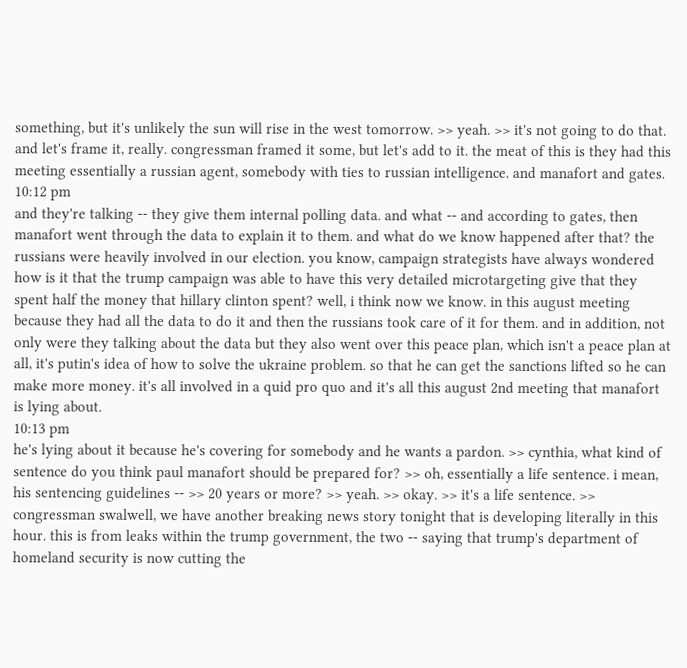something, but it's unlikely the sun will rise in the west tomorrow. >> yeah. >> it's not going to do that. and let's frame it, really. congressman framed it some, but let's add to it. the meat of this is they had this meeting essentially a russian agent, somebody with ties to russian intelligence. and manafort and gates.
10:12 pm
and they're talking -- they give them internal polling data. and what -- and according to gates, then manafort went through the data to explain it to them. and what do we know happened after that? the russians were heavily involved in our election. you know, campaign strategists have always wondered how is it that the trump campaign was able to have this very detailed microtargeting give that they spent half the money that hillary clinton spent? well, i think now we know. in this august meeting because they had all the data to do it and then the russians took care of it for them. and in addition, not only were they talking about the data but they also went over this peace plan, which isn't a peace plan at all, it's putin's idea of how to solve the ukraine problem. so that he can get the sanctions lifted so he can make more money. it's all involved in a quid pro quo and it's all this august 2nd meeting that manafort is lying about.
10:13 pm
he's lying about it because he's covering for somebody and he wants a pardon. >> cynthia, what kind of sentence do you think paul manafort should be prepared for? >> oh, essentially a life sentence. i mean, his sentencing guidelines -- >> 20 years or more? >> yeah. >> okay. >> it's a life sentence. >> congressman swalwell, we have another breaking news story tonight that is developing literally in this hour. this is from leaks within the trump government, the two -- saying that trump's department of homeland security is now cutting the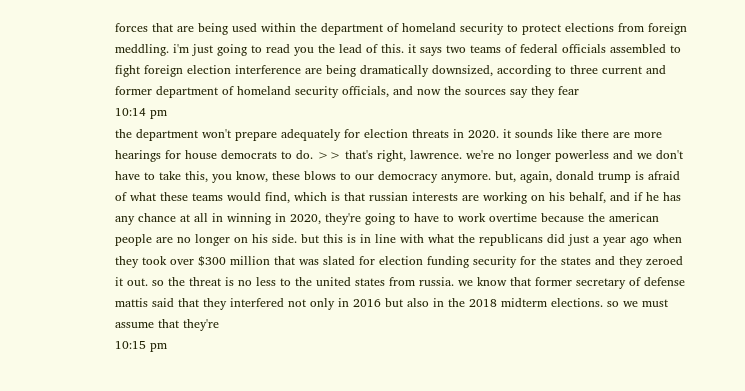forces that are being used within the department of homeland security to protect elections from foreign meddling. i'm just going to read you the lead of this. it says two teams of federal officials assembled to fight foreign election interference are being dramatically downsized, according to three current and former department of homeland security officials, and now the sources say they fear
10:14 pm
the department won't prepare adequately for election threats in 2020. it sounds like there are more hearings for house democrats to do. >> that's right, lawrence. we're no longer powerless and we don't have to take this, you know, these blows to our democracy anymore. but, again, donald trump is afraid of what these teams would find, which is that russian interests are working on his behalf, and if he has any chance at all in winning in 2020, they're going to have to work overtime because the american people are no longer on his side. but this is in line with what the republicans did just a year ago when they took over $300 million that was slated for election funding security for the states and they zeroed it out. so the threat is no less to the united states from russia. we know that former secretary of defense mattis said that they interfered not only in 2016 but also in the 2018 midterm elections. so we must assume that they're
10:15 pm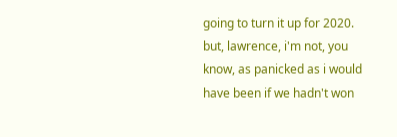going to turn it up for 2020. but, lawrence, i'm not, you know, as panicked as i would have been if we hadn't won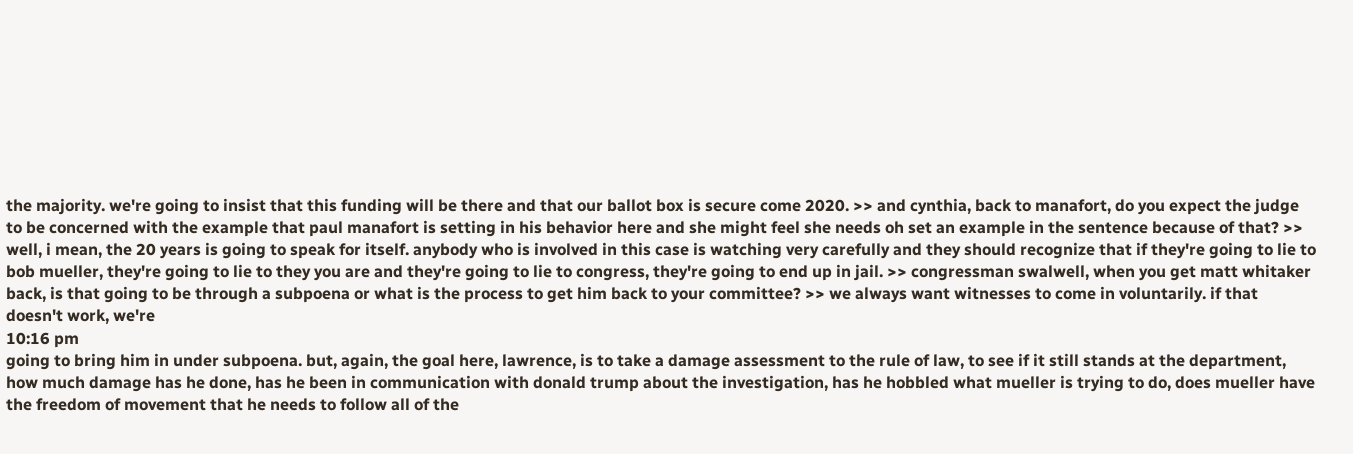the majority. we're going to insist that this funding will be there and that our ballot box is secure come 2020. >> and cynthia, back to manafort, do you expect the judge to be concerned with the example that paul manafort is setting in his behavior here and she might feel she needs oh set an example in the sentence because of that? >> well, i mean, the 20 years is going to speak for itself. anybody who is involved in this case is watching very carefully and they should recognize that if they're going to lie to bob mueller, they're going to lie to they you are and they're going to lie to congress, they're going to end up in jail. >> congressman swalwell, when you get matt whitaker back, is that going to be through a subpoena or what is the process to get him back to your committee? >> we always want witnesses to come in voluntarily. if that doesn't work, we're
10:16 pm
going to bring him in under subpoena. but, again, the goal here, lawrence, is to take a damage assessment to the rule of law, to see if it still stands at the department, how much damage has he done, has he been in communication with donald trump about the investigation, has he hobbled what mueller is trying to do, does mueller have the freedom of movement that he needs to follow all of the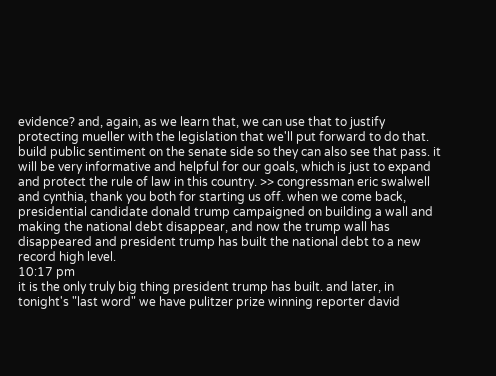evidence? and, again, as we learn that, we can use that to justify protecting mueller with the legislation that we'll put forward to do that. build public sentiment on the senate side so they can also see that pass. it will be very informative and helpful for our goals, which is just to expand and protect the rule of law in this country. >> congressman eric swalwell and cynthia, thank you both for starting us off. when we come back, presidential candidate donald trump campaigned on building a wall and making the national debt disappear, and now the trump wall has disappeared and president trump has built the national debt to a new record high level.
10:17 pm
it is the only truly big thing president trump has built. and later, in tonight's "last word" we have pulitzer prize winning reporter david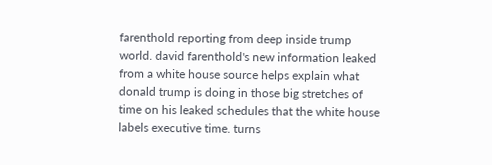farenthold reporting from deep inside trump world. david farenthold's new information leaked from a white house source helps explain what donald trump is doing in those big stretches of time on his leaked schedules that the white house labels executive time. turns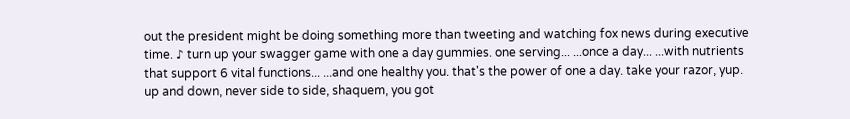out the president might be doing something more than tweeting and watching fox news during executive time. ♪ turn up your swagger game with one a day gummies. one serving... ...once a day... ...with nutrients that support 6 vital functions... ...and one healthy you. that's the power of one a day. take your razor, yup. up and down, never side to side, shaquem, you got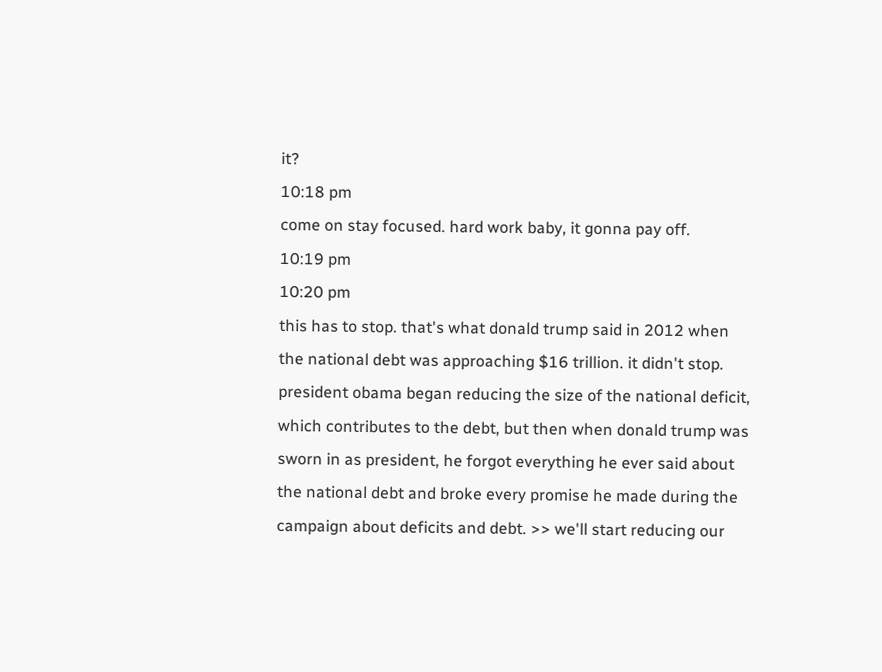it?
10:18 pm
come on stay focused. hard work baby, it gonna pay off.
10:19 pm
10:20 pm
this has to stop. that's what donald trump said in 2012 when the national debt was approaching $16 trillion. it didn't stop. president obama began reducing the size of the national deficit, which contributes to the debt, but then when donald trump was sworn in as president, he forgot everything he ever said about the national debt and broke every promise he made during the campaign about deficits and debt. >> we'll start reducing our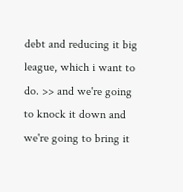debt and reducing it big league, which i want to do. >> and we're going to knock it down and we're going to bring it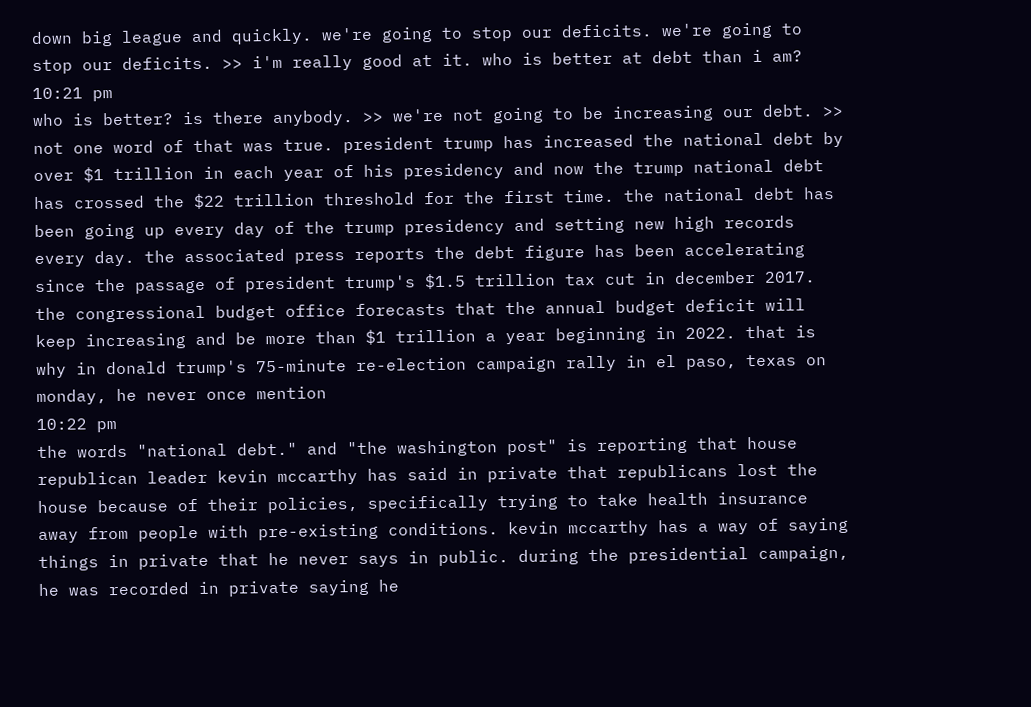down big league and quickly. we're going to stop our deficits. we're going to stop our deficits. >> i'm really good at it. who is better at debt than i am?
10:21 pm
who is better? is there anybody. >> we're not going to be increasing our debt. >> not one word of that was true. president trump has increased the national debt by over $1 trillion in each year of his presidency and now the trump national debt has crossed the $22 trillion threshold for the first time. the national debt has been going up every day of the trump presidency and setting new high records every day. the associated press reports the debt figure has been accelerating since the passage of president trump's $1.5 trillion tax cut in december 2017. the congressional budget office forecasts that the annual budget deficit will keep increasing and be more than $1 trillion a year beginning in 2022. that is why in donald trump's 75-minute re-election campaign rally in el paso, texas on monday, he never once mention
10:22 pm
the words "national debt." and "the washington post" is reporting that house republican leader kevin mccarthy has said in private that republicans lost the house because of their policies, specifically trying to take health insurance away from people with pre-existing conditions. kevin mccarthy has a way of saying things in private that he never says in public. during the presidential campaign, he was recorded in private saying he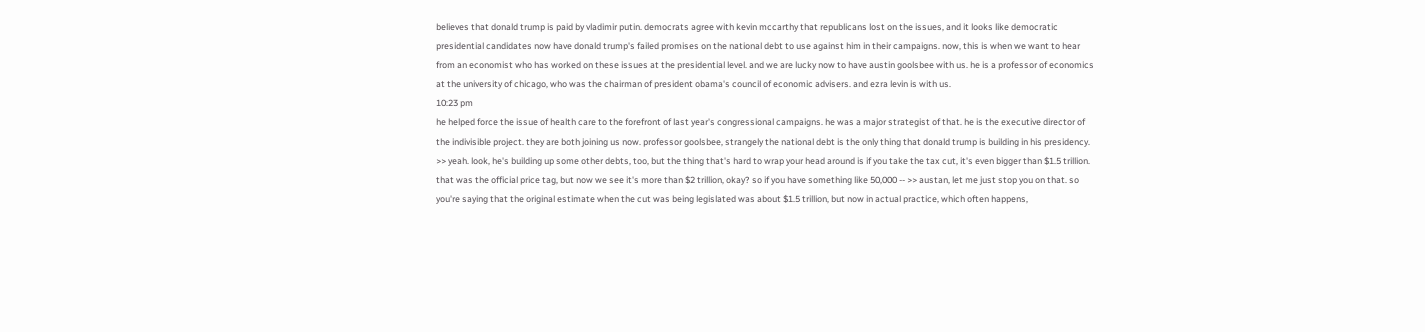believes that donald trump is paid by vladimir putin. democrats agree with kevin mccarthy that republicans lost on the issues, and it looks like democratic presidential candidates now have donald trump's failed promises on the national debt to use against him in their campaigns. now, this is when we want to hear from an economist who has worked on these issues at the presidential level. and we are lucky now to have austin goolsbee with us. he is a professor of economics at the university of chicago, who was the chairman of president obama's council of economic advisers. and ezra levin is with us.
10:23 pm
he helped force the issue of health care to the forefront of last year's congressional campaigns. he was a major strategist of that. he is the executive director of the indivisible project. they are both joining us now. professor goolsbee, strangely the national debt is the only thing that donald trump is building in his presidency. >> yeah. look, he's building up some other debts, too, but the thing that's hard to wrap your head around is if you take the tax cut, it's even bigger than $1.5 trillion. that was the official price tag, but now we see it's more than $2 trillion, okay? so if you have something like 50,000 -- >> austan, let me just stop you on that. so you're saying that the original estimate when the cut was being legislated was about $1.5 trillion, but now in actual practice, which often happens,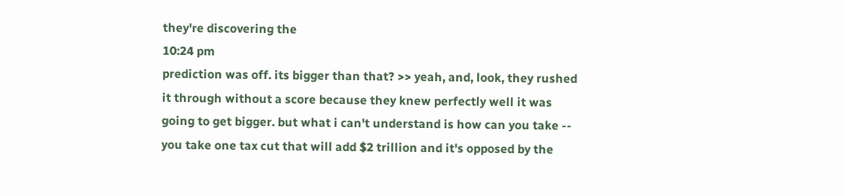they're discovering the
10:24 pm
prediction was off. its bigger than that? >> yeah, and, look, they rushed it through without a score because they knew perfectly well it was going to get bigger. but what i can't understand is how can you take -- you take one tax cut that will add $2 trillion and it's opposed by the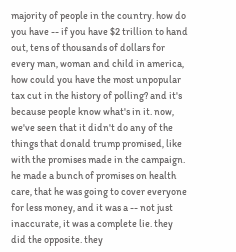majority of people in the country. how do you have -- if you have $2 trillion to hand out, tens of thousands of dollars for every man, woman and child in america, how could you have the most unpopular tax cut in the history of polling? and it's because people know what's in it. now, we've seen that it didn't do any of the things that donald trump promised, like with the promises made in the campaign. he made a bunch of promises on health care, that he was going to cover everyone for less money, and it was a -- not just inaccurate, it was a complete lie. they did the opposite. they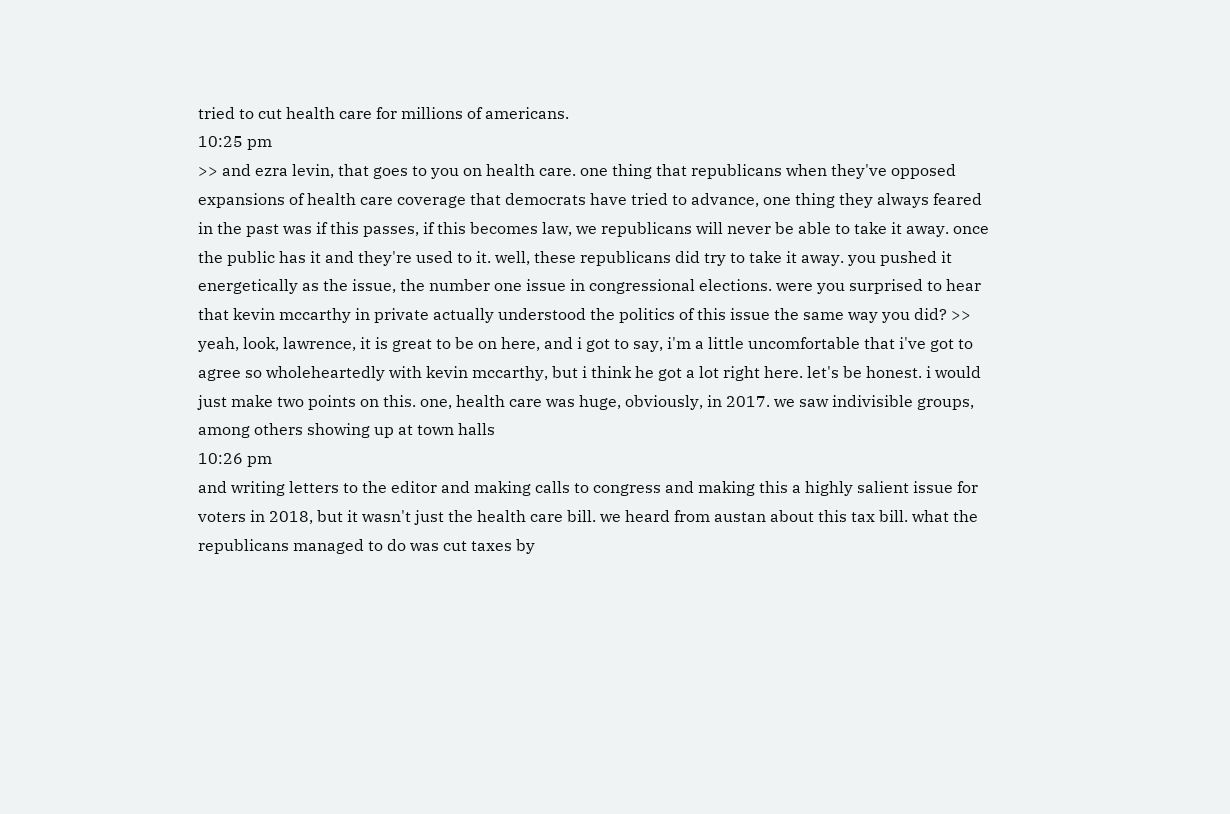tried to cut health care for millions of americans.
10:25 pm
>> and ezra levin, that goes to you on health care. one thing that republicans when they've opposed expansions of health care coverage that democrats have tried to advance, one thing they always feared in the past was if this passes, if this becomes law, we republicans will never be able to take it away. once the public has it and they're used to it. well, these republicans did try to take it away. you pushed it energetically as the issue, the number one issue in congressional elections. were you surprised to hear that kevin mccarthy in private actually understood the politics of this issue the same way you did? >> yeah, look, lawrence, it is great to be on here, and i got to say, i'm a little uncomfortable that i've got to agree so wholeheartedly with kevin mccarthy, but i think he got a lot right here. let's be honest. i would just make two points on this. one, health care was huge, obviously, in 2017. we saw indivisible groups, among others showing up at town halls
10:26 pm
and writing letters to the editor and making calls to congress and making this a highly salient issue for voters in 2018, but it wasn't just the health care bill. we heard from austan about this tax bill. what the republicans managed to do was cut taxes by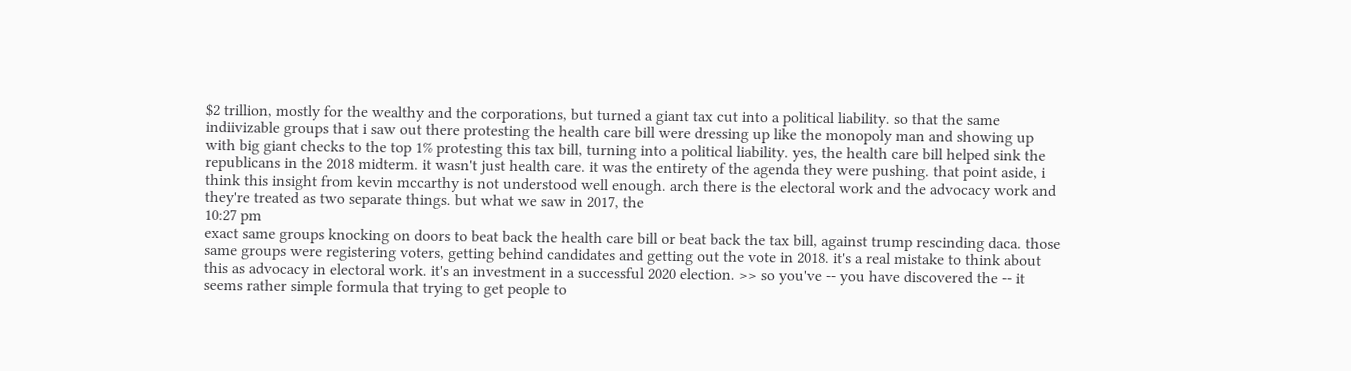$2 trillion, mostly for the wealthy and the corporations, but turned a giant tax cut into a political liability. so that the same indiivizable groups that i saw out there protesting the health care bill were dressing up like the monopoly man and showing up with big giant checks to the top 1% protesting this tax bill, turning into a political liability. yes, the health care bill helped sink the republicans in the 2018 midterm. it wasn't just health care. it was the entirety of the agenda they were pushing. that point aside, i think this insight from kevin mccarthy is not understood well enough. arch there is the electoral work and the advocacy work and they're treated as two separate things. but what we saw in 2017, the
10:27 pm
exact same groups knocking on doors to beat back the health care bill or beat back the tax bill, against trump rescinding daca. those same groups were registering voters, getting behind candidates and getting out the vote in 2018. it's a real mistake to think about this as advocacy in electoral work. it's an investment in a successful 2020 election. >> so you've -- you have discovered the -- it seems rather simple formula that trying to get people to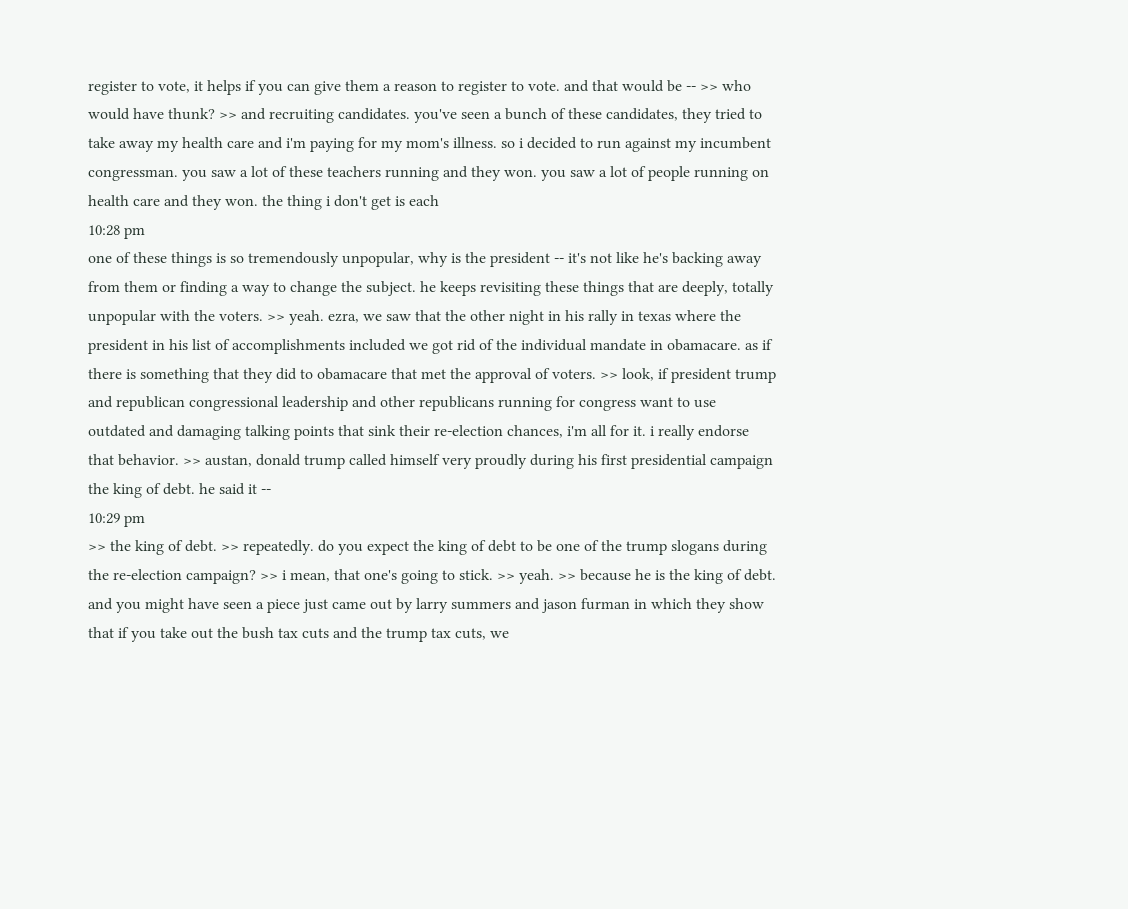register to vote, it helps if you can give them a reason to register to vote. and that would be -- >> who would have thunk? >> and recruiting candidates. you've seen a bunch of these candidates, they tried to take away my health care and i'm paying for my mom's illness. so i decided to run against my incumbent congressman. you saw a lot of these teachers running and they won. you saw a lot of people running on health care and they won. the thing i don't get is each
10:28 pm
one of these things is so tremendously unpopular, why is the president -- it's not like he's backing away from them or finding a way to change the subject. he keeps revisiting these things that are deeply, totally unpopular with the voters. >> yeah. ezra, we saw that the other night in his rally in texas where the president in his list of accomplishments included we got rid of the individual mandate in obamacare. as if there is something that they did to obamacare that met the approval of voters. >> look, if president trump and republican congressional leadership and other republicans running for congress want to use outdated and damaging talking points that sink their re-election chances, i'm all for it. i really endorse that behavior. >> austan, donald trump called himself very proudly during his first presidential campaign the king of debt. he said it --
10:29 pm
>> the king of debt. >> repeatedly. do you expect the king of debt to be one of the trump slogans during the re-election campaign? >> i mean, that one's going to stick. >> yeah. >> because he is the king of debt. and you might have seen a piece just came out by larry summers and jason furman in which they show that if you take out the bush tax cuts and the trump tax cuts, we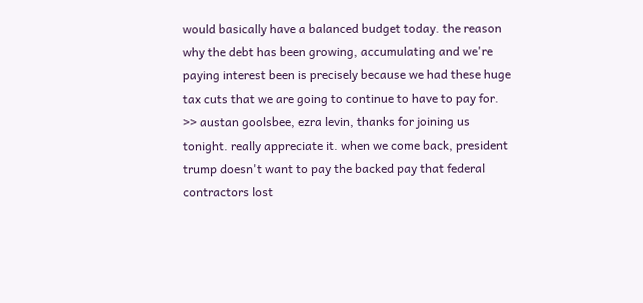would basically have a balanced budget today. the reason why the debt has been growing, accumulating and we're paying interest been is precisely because we had these huge tax cuts that we are going to continue to have to pay for. >> austan goolsbee, ezra levin, thanks for joining us tonight. really appreciate it. when we come back, president trump doesn't want to pay the backed pay that federal contractors lost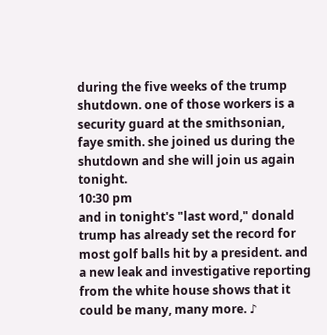during the five weeks of the trump shutdown. one of those workers is a security guard at the smithsonian, faye smith. she joined us during the shutdown and she will join us again tonight.
10:30 pm
and in tonight's "last word," donald trump has already set the record for most golf balls hit by a president. and a new leak and investigative reporting from the white house shows that it could be many, many more. ♪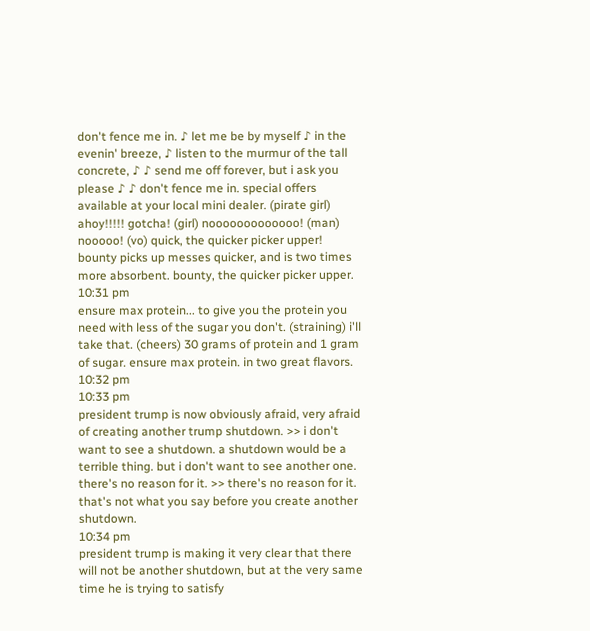don't fence me in. ♪ let me be by myself ♪ in the evenin' breeze, ♪ listen to the murmur of the tall concrete, ♪ ♪ send me off forever, but i ask you please ♪ ♪ don't fence me in. special offers available at your local mini dealer. (pirate girl) ahoy!!!!! gotcha! (girl) nooooooooooooo! (man) nooooo! (vo) quick, the quicker picker upper! bounty picks up messes quicker, and is two times more absorbent. bounty, the quicker picker upper.
10:31 pm
ensure max protein... to give you the protein you need with less of the sugar you don't. (straining) i'll take that. (cheers) 30 grams of protein and 1 gram of sugar. ensure max protein. in two great flavors.
10:32 pm
10:33 pm
president trump is now obviously afraid, very afraid of creating another trump shutdown. >> i don't want to see a shutdown. a shutdown would be a terrible thing. but i don't want to see another one. there's no reason for it. >> there's no reason for it. that's not what you say before you create another shutdown.
10:34 pm
president trump is making it very clear that there will not be another shutdown, but at the very same time he is trying to satisfy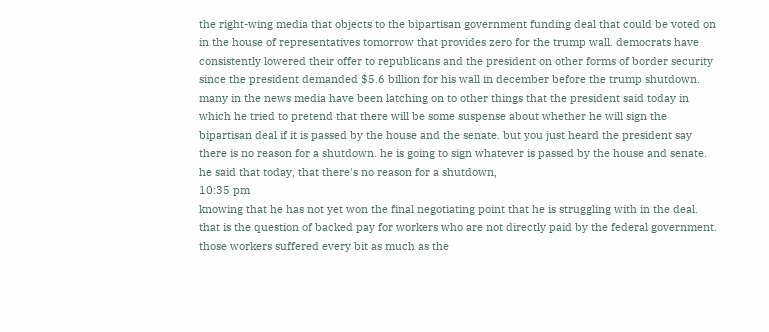the right-wing media that objects to the bipartisan government funding deal that could be voted on in the house of representatives tomorrow that provides zero for the trump wall. democrats have consistently lowered their offer to republicans and the president on other forms of border security since the president demanded $5.6 billion for his wall in december before the trump shutdown. many in the news media have been latching on to other things that the president said today in which he tried to pretend that there will be some suspense about whether he will sign the bipartisan deal if it is passed by the house and the senate. but you just heard the president say there is no reason for a shutdown. he is going to sign whatever is passed by the house and senate. he said that today, that there's no reason for a shutdown,
10:35 pm
knowing that he has not yet won the final negotiating point that he is struggling with in the deal. that is the question of backed pay for workers who are not directly paid by the federal government. those workers suffered every bit as much as the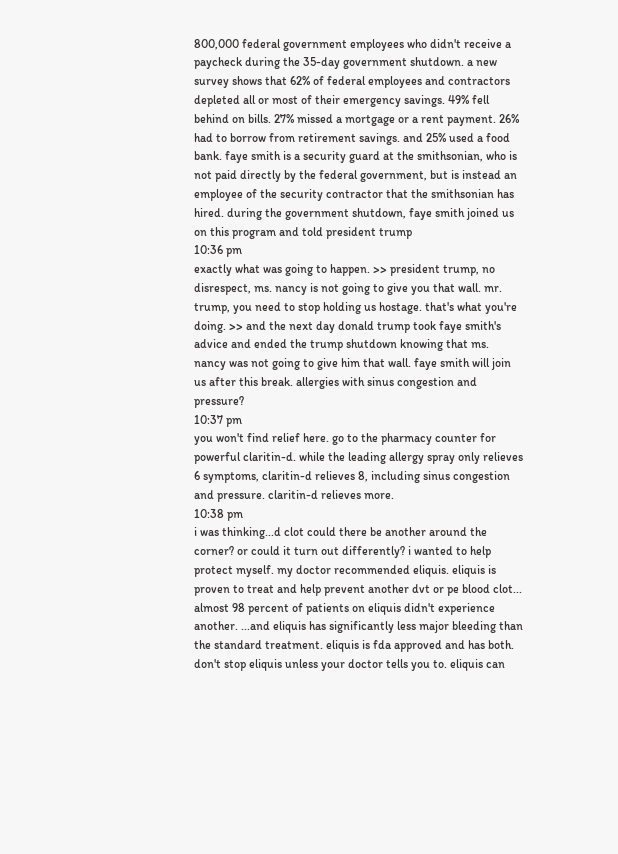800,000 federal government employees who didn't receive a paycheck during the 35-day government shutdown. a new survey shows that 62% of federal employees and contractors depleted all or most of their emergency savings. 49% fell behind on bills. 27% missed a mortgage or a rent payment. 26% had to borrow from retirement savings. and 25% used a food bank. faye smith is a security guard at the smithsonian, who is not paid directly by the federal government, but is instead an employee of the security contractor that the smithsonian has hired. during the government shutdown, faye smith joined us on this program and told president trump
10:36 pm
exactly what was going to happen. >> president trump, no disrespect, ms. nancy is not going to give you that wall. mr. trump, you need to stop holding us hostage. that's what you're doing. >> and the next day donald trump took faye smith's advice and ended the trump shutdown knowing that ms. nancy was not going to give him that wall. faye smith will join us after this break. allergies with sinus congestion and pressure?
10:37 pm
you won't find relief here. go to the pharmacy counter for powerful claritin-d. while the leading allergy spray only relieves 6 symptoms, claritin-d relieves 8, including sinus congestion and pressure. claritin-d relieves more.
10:38 pm
i was thinking...d clot could there be another around the corner? or could it turn out differently? i wanted to help protect myself. my doctor recommended eliquis. eliquis is proven to treat and help prevent another dvt or pe blood clot... almost 98 percent of patients on eliquis didn't experience another. ...and eliquis has significantly less major bleeding than the standard treatment. eliquis is fda approved and has both. don't stop eliquis unless your doctor tells you to. eliquis can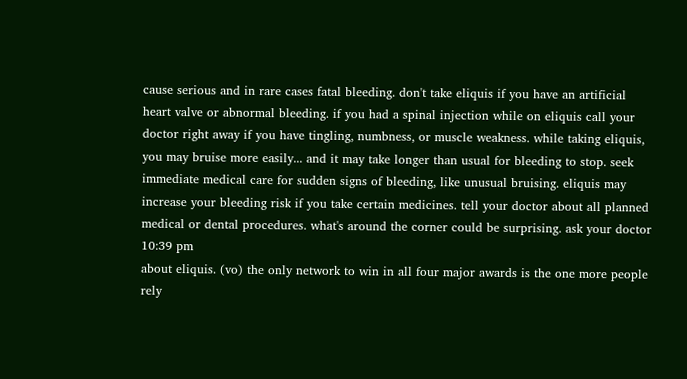cause serious and in rare cases fatal bleeding. don't take eliquis if you have an artificial heart valve or abnormal bleeding. if you had a spinal injection while on eliquis call your doctor right away if you have tingling, numbness, or muscle weakness. while taking eliquis, you may bruise more easily... and it may take longer than usual for bleeding to stop. seek immediate medical care for sudden signs of bleeding, like unusual bruising. eliquis may increase your bleeding risk if you take certain medicines. tell your doctor about all planned medical or dental procedures. what's around the corner could be surprising. ask your doctor
10:39 pm
about eliquis. (vo) the only network to win in all four major awards is the one more people rely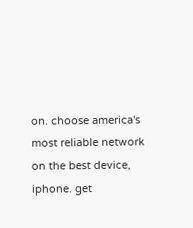on. choose america's most reliable network on the best device, iphone. get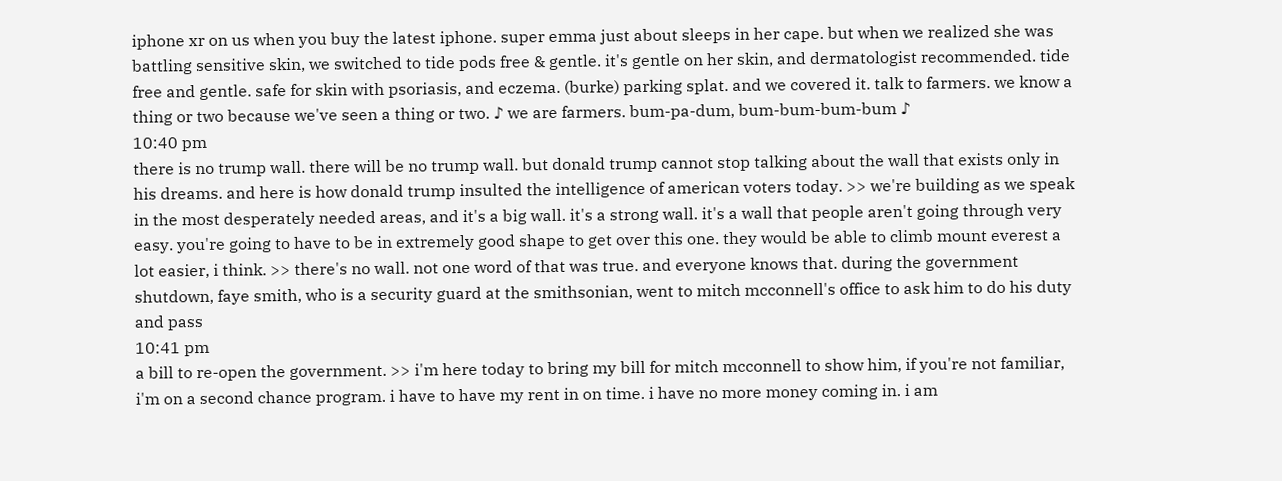iphone xr on us when you buy the latest iphone. super emma just about sleeps in her cape. but when we realized she was battling sensitive skin, we switched to tide pods free & gentle. it's gentle on her skin, and dermatologist recommended. tide free and gentle. safe for skin with psoriasis, and eczema. (burke) parking splat. and we covered it. talk to farmers. we know a thing or two because we've seen a thing or two. ♪ we are farmers. bum-pa-dum, bum-bum-bum-bum ♪
10:40 pm
there is no trump wall. there will be no trump wall. but donald trump cannot stop talking about the wall that exists only in his dreams. and here is how donald trump insulted the intelligence of american voters today. >> we're building as we speak in the most desperately needed areas, and it's a big wall. it's a strong wall. it's a wall that people aren't going through very easy. you're going to have to be in extremely good shape to get over this one. they would be able to climb mount everest a lot easier, i think. >> there's no wall. not one word of that was true. and everyone knows that. during the government shutdown, faye smith, who is a security guard at the smithsonian, went to mitch mcconnell's office to ask him to do his duty and pass
10:41 pm
a bill to re-open the government. >> i'm here today to bring my bill for mitch mcconnell to show him, if you're not familiar, i'm on a second chance program. i have to have my rent in on time. i have no more money coming in. i am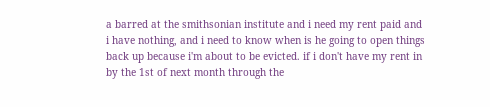a barred at the smithsonian institute and i need my rent paid and i have nothing, and i need to know when is he going to open things back up because i'm about to be evicted. if i don't have my rent in by the 1st of next month through the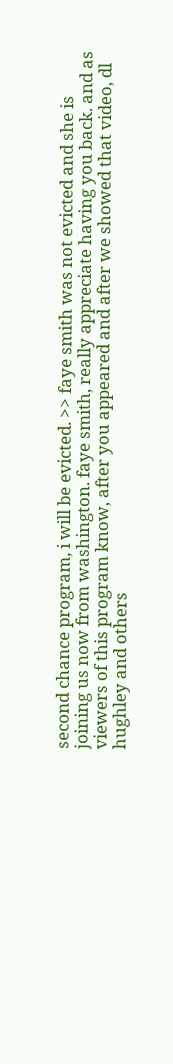second chance program, i will be evicted. >> faye smith was not evicted and she is joining us now from washington. faye smith, really appreciate having you back. and as viewers of this program know, after you appeared and after we showed that video, dl hughley and others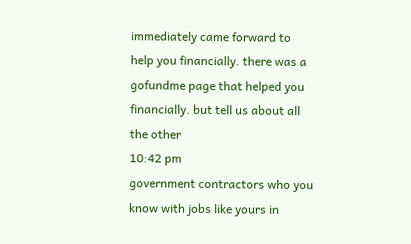immediately came forward to help you financially. there was a gofundme page that helped you financially. but tell us about all the other
10:42 pm
government contractors who you know with jobs like yours in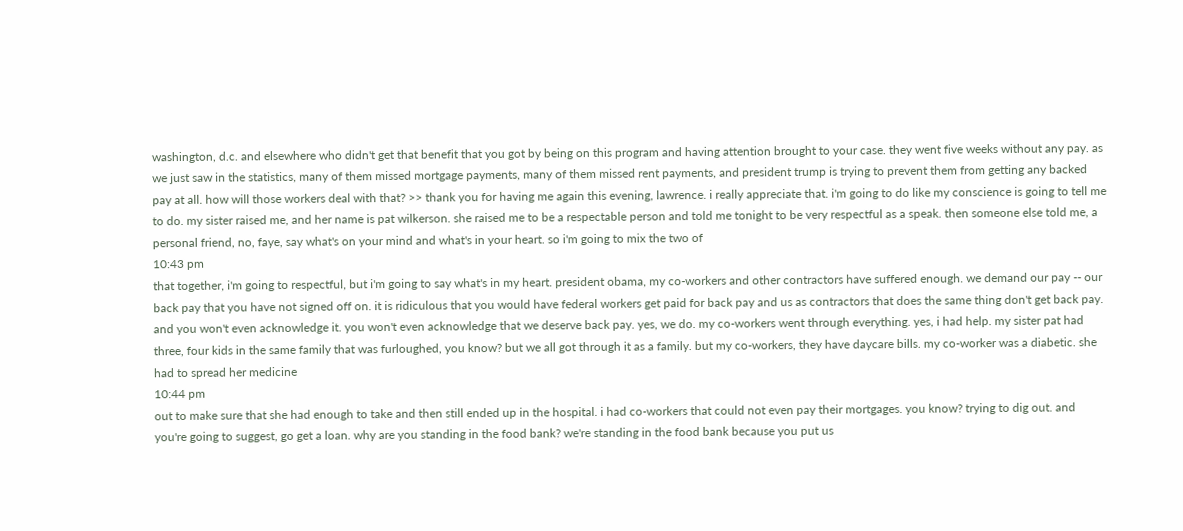washington, d.c. and elsewhere who didn't get that benefit that you got by being on this program and having attention brought to your case. they went five weeks without any pay. as we just saw in the statistics, many of them missed mortgage payments, many of them missed rent payments, and president trump is trying to prevent them from getting any backed pay at all. how will those workers deal with that? >> thank you for having me again this evening, lawrence. i really appreciate that. i'm going to do like my conscience is going to tell me to do. my sister raised me, and her name is pat wilkerson. she raised me to be a respectable person and told me tonight to be very respectful as a speak. then someone else told me, a personal friend, no, faye, say what's on your mind and what's in your heart. so i'm going to mix the two of
10:43 pm
that together, i'm going to respectful, but i'm going to say what's in my heart. president obama, my co-workers and other contractors have suffered enough. we demand our pay -- our back pay that you have not signed off on. it is ridiculous that you would have federal workers get paid for back pay and us as contractors that does the same thing don't get back pay. and you won't even acknowledge it. you won't even acknowledge that we deserve back pay. yes, we do. my co-workers went through everything. yes, i had help. my sister pat had three, four kids in the same family that was furloughed, you know? but we all got through it as a family. but my co-workers, they have daycare bills. my co-worker was a diabetic. she had to spread her medicine
10:44 pm
out to make sure that she had enough to take and then still ended up in the hospital. i had co-workers that could not even pay their mortgages. you know? trying to dig out. and you're going to suggest, go get a loan. why are you standing in the food bank? we're standing in the food bank because you put us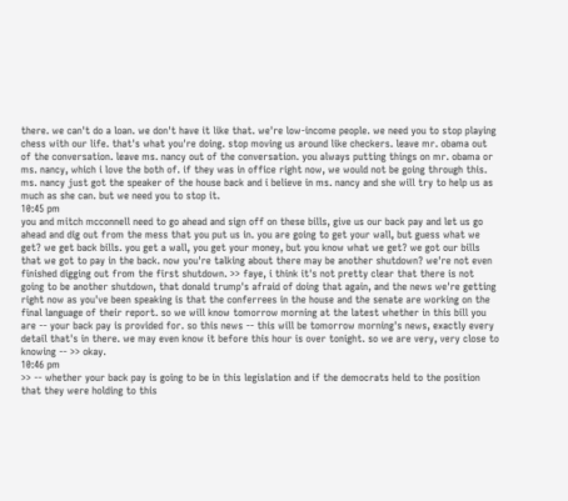there. we can't do a loan. we don't have it like that. we're low-income people. we need you to stop playing chess with our life. that's what you're doing. stop moving us around like checkers. leave mr. obama out of the conversation. leave ms. nancy out of the conversation. you always putting things on mr. obama or ms. nancy, which i love the both of. if they was in office right now, we would not be going through this. ms. nancy just got the speaker of the house back and i believe in ms. nancy and she will try to help us as much as she can. but we need you to stop it.
10:45 pm
you and mitch mcconnell need to go ahead and sign off on these bills, give us our back pay and let us go ahead and dig out from the mess that you put us in. you are going to get your wall, but guess what we get? we get back bills. you get a wall, you get your money, but you know what we get? we got our bills that we got to pay in the back. now you're talking about there may be another shutdown? we're not even finished digging out from the first shutdown. >> faye, i think it's not pretty clear that there is not going to be another shutdown, that donald trump's afraid of doing that again, and the news we're getting right now as you've been speaking is that the conferrees in the house and the senate are working on the final language of their report. so we will know tomorrow morning at the latest whether in this bill you are -- your back pay is provided for. so this news -- this will be tomorrow morning's news, exactly every detail that's in there. we may even know it before this hour is over tonight. so we are very, very close to knowing -- >> okay.
10:46 pm
>> -- whether your back pay is going to be in this legislation and if the democrats held to the position that they were holding to this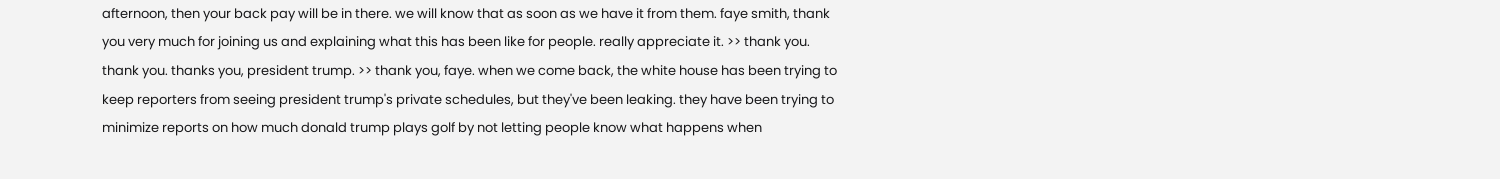afternoon, then your back pay will be in there. we will know that as soon as we have it from them. faye smith, thank you very much for joining us and explaining what this has been like for people. really appreciate it. >> thank you. thank you. thanks you, president trump. >> thank you, faye. when we come back, the white house has been trying to keep reporters from seeing president trump's private schedules, but they've been leaking. they have been trying to minimize reports on how much donald trump plays golf by not letting people know what happens when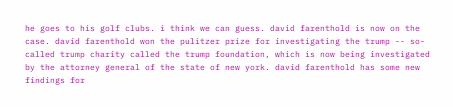he goes to his golf clubs. i think we can guess. david farenthold is now on the case. david farenthold won the pulitzer prize for investigating the trump -- so-called trump charity called the trump foundation, which is now being investigated by the attorney general of the state of new york. david farenthold has some new findings for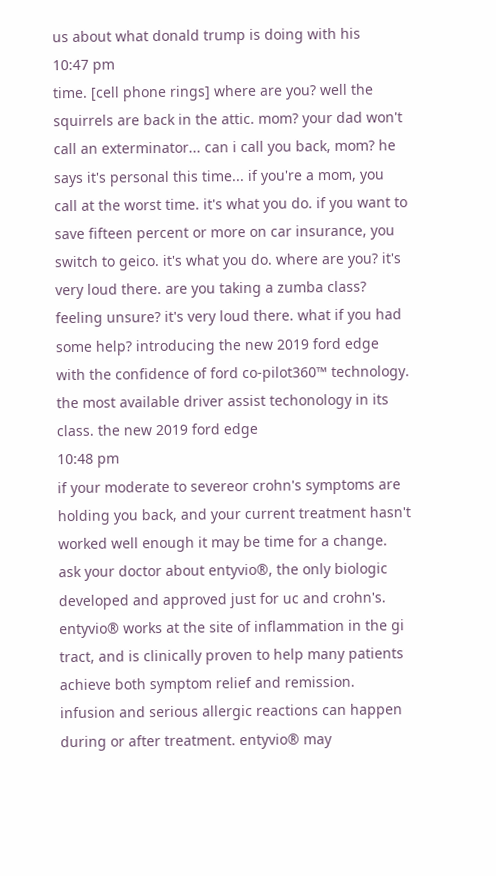us about what donald trump is doing with his
10:47 pm
time. [cell phone rings] where are you? well the squirrels are back in the attic. mom? your dad won't call an exterminator... can i call you back, mom? he says it's personal this time... if you're a mom, you call at the worst time. it's what you do. if you want to save fifteen percent or more on car insurance, you switch to geico. it's what you do. where are you? it's very loud there. are you taking a zumba class? feeling unsure? it's very loud there. what if you had some help? introducing the new 2019 ford edge with the confidence of ford co-pilot360™ technology. the most available driver assist techonology in its class. the new 2019 ford edge
10:48 pm
if your moderate to severeor crohn's symptoms are holding you back, and your current treatment hasn't worked well enough it may be time for a change. ask your doctor about entyvio®, the only biologic developed and approved just for uc and crohn's. entyvio® works at the site of inflammation in the gi tract, and is clinically proven to help many patients achieve both symptom relief and remission. infusion and serious allergic reactions can happen during or after treatment. entyvio® may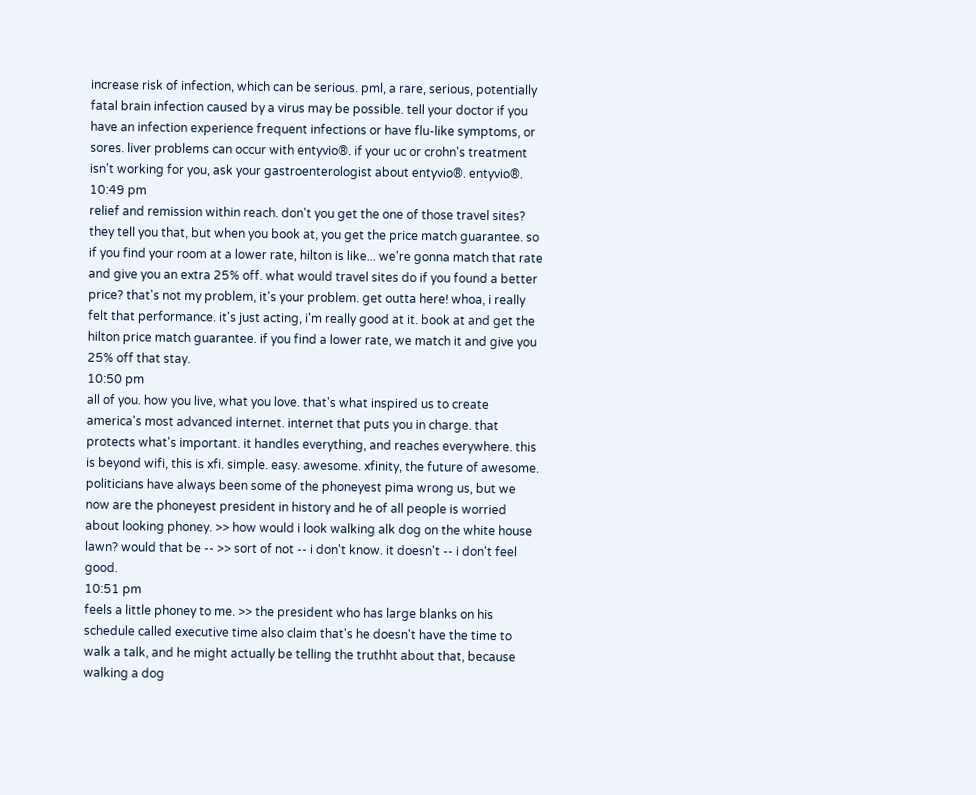increase risk of infection, which can be serious. pml, a rare, serious, potentially fatal brain infection caused by a virus may be possible. tell your doctor if you have an infection experience frequent infections or have flu-like symptoms, or sores. liver problems can occur with entyvio®. if your uc or crohn's treatment isn't working for you, ask your gastroenterologist about entyvio®. entyvio®.
10:49 pm
relief and remission within reach. don't you get the one of those travel sites? they tell you that, but when you book at, you get the price match guarantee. so if you find your room at a lower rate, hilton is like... we're gonna match that rate and give you an extra 25% off. what would travel sites do if you found a better price? that's not my problem, it's your problem. get outta here! whoa, i really felt that performance. it's just acting, i'm really good at it. book at and get the hilton price match guarantee. if you find a lower rate, we match it and give you 25% off that stay.
10:50 pm
all of you. how you live, what you love. that's what inspired us to create america's most advanced internet. internet that puts you in charge. that protects what's important. it handles everything, and reaches everywhere. this is beyond wifi, this is xfi. simple. easy. awesome. xfinity, the future of awesome. politicians have always been some of the phoneyest pima wrong us, but we now are the phoneyest president in history and he of all people is worried about looking phoney. >> how would i look walking alk dog on the white house lawn? would that be -- >> sort of not -- i don't know. it doesn't -- i don't feel good.
10:51 pm
feels a little phoney to me. >> the president who has large blanks on his schedule called executive time also claim that's he doesn't have the time to walk a talk, and he might actually be telling the truthht about that, because walking a dog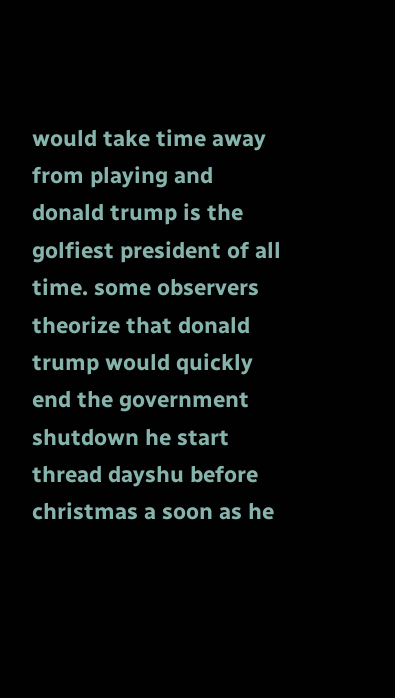would take time away from playing and donald trump is the golfiest president of all time. some observers theorize that donald trump would quickly end the government shutdown he start thread dayshu before christmas a soon as he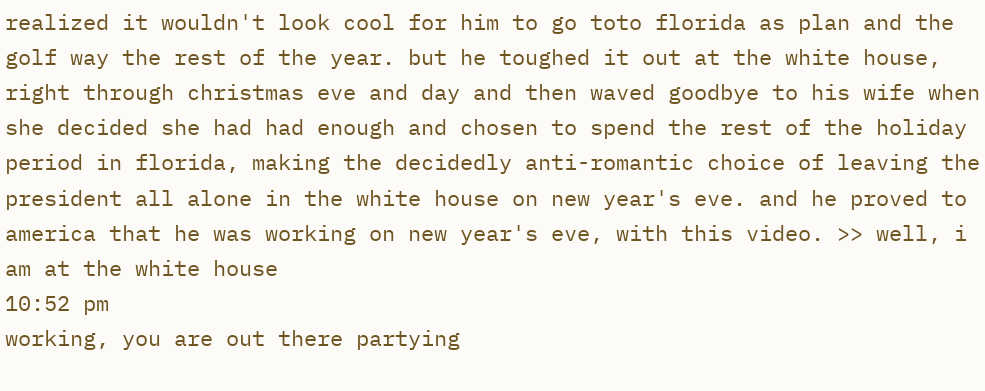realized it wouldn't look cool for him to go toto florida as plan and the golf way the rest of the year. but he toughed it out at the white house, right through christmas eve and day and then waved goodbye to his wife when she decided she had had enough and chosen to spend the rest of the holiday period in florida, making the decidedly anti-romantic choice of leaving the president all alone in the white house on new year's eve. and he proved to america that he was working on new year's eve, with this video. >> well, i am at the white house
10:52 pm
working, you are out there partying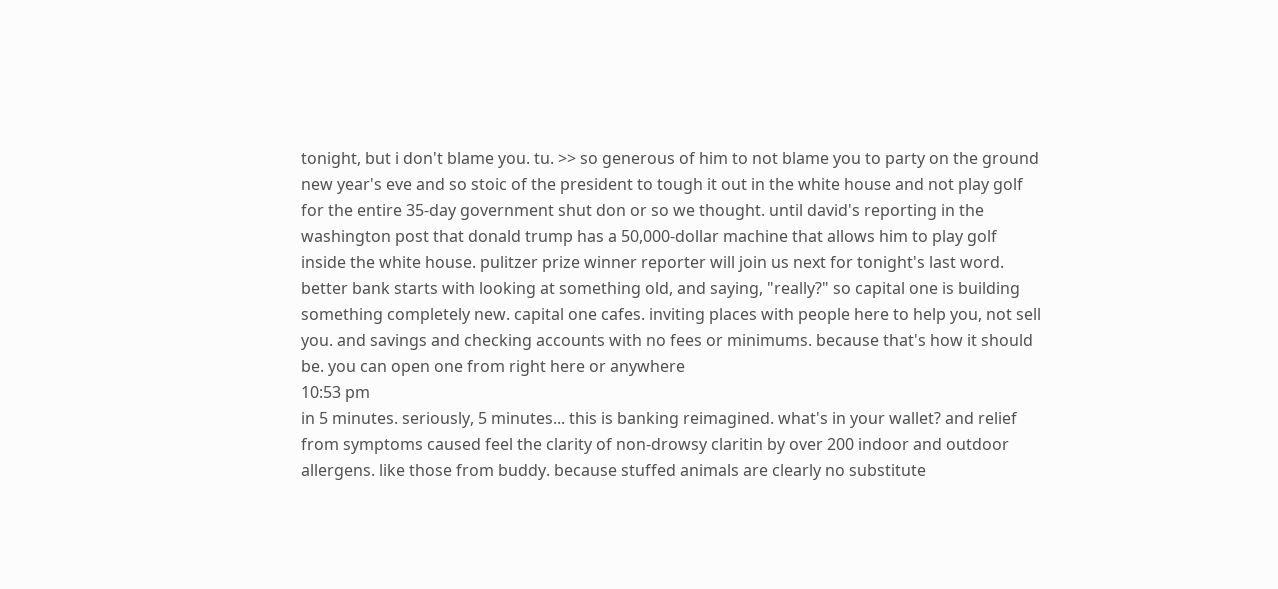tonight, but i don't blame you. tu. >> so generous of him to not blame you to party on the ground new year's eve and so stoic of the president to tough it out in the white house and not play golf for the entire 35-day government shut don or so we thought. until david's reporting in the washington post that donald trump has a 50,000-dollar machine that allows him to play golf inside the white house. pulitzer prize winner reporter will join us next for tonight's last word. better bank starts with looking at something old, and saying, "really?" so capital one is building something completely new. capital one cafes. inviting places with people here to help you, not sell you. and savings and checking accounts with no fees or minimums. because that's how it should be. you can open one from right here or anywhere
10:53 pm
in 5 minutes. seriously, 5 minutes... this is banking reimagined. what's in your wallet? and relief from symptoms caused feel the clarity of non-drowsy claritin by over 200 indoor and outdoor allergens. like those from buddy. because stuffed animals are clearly no substitute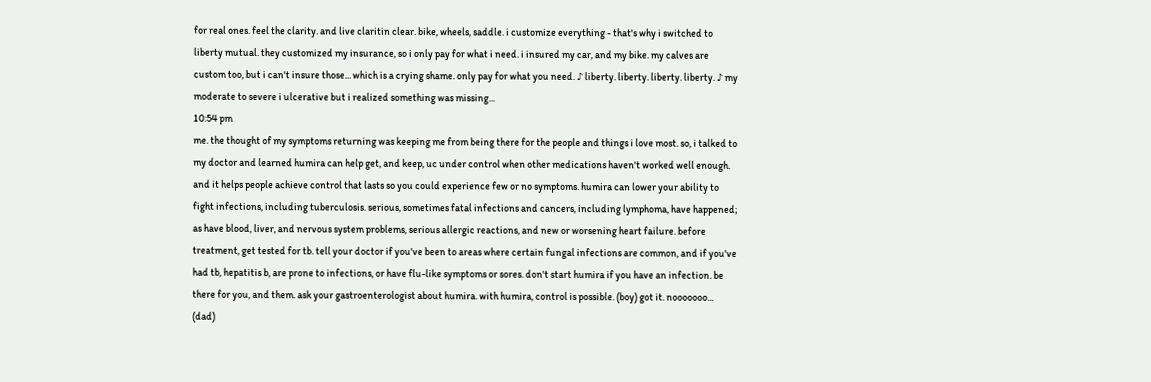for real ones. feel the clarity. and live claritin clear. bike, wheels, saddle. i customize everything - that's why i switched to liberty mutual. they customized my insurance, so i only pay for what i need. i insured my car, and my bike. my calves are custom too, but i can't insure those... which is a crying shame. only pay for what you need. ♪ liberty. liberty. liberty. liberty. ♪ my moderate to severe i ulcerative but i realized something was missing...
10:54 pm
me. the thought of my symptoms returning was keeping me from being there for the people and things i love most. so, i talked to my doctor and learned humira can help get, and keep, uc under control when other medications haven't worked well enough. and it helps people achieve control that lasts so you could experience few or no symptoms. humira can lower your ability to fight infections, including tuberculosis. serious, sometimes fatal infections and cancers, including lymphoma, have happened; as have blood, liver, and nervous system problems, serious allergic reactions, and new or worsening heart failure. before treatment, get tested for tb. tell your doctor if you've been to areas where certain fungal infections are common, and if you've had tb, hepatitis b, are prone to infections, or have flu-like symptoms or sores. don't start humira if you have an infection. be there for you, and them. ask your gastroenterologist about humira. with humira, control is possible. (boy) got it. nooooooo... (dad)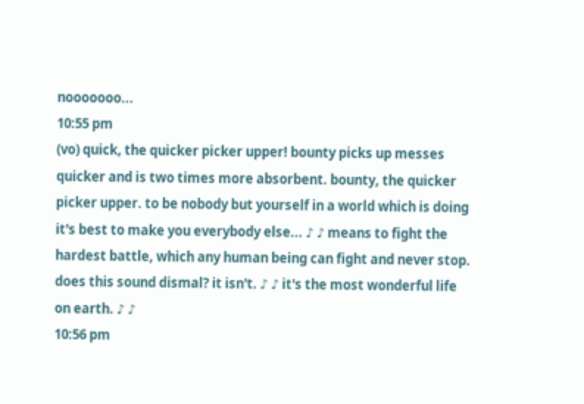nooooooo...
10:55 pm
(vo) quick, the quicker picker upper! bounty picks up messes quicker and is two times more absorbent. bounty, the quicker picker upper. to be nobody but yourself in a world which is doing it's best to make you everybody else... ♪ ♪ means to fight the hardest battle, which any human being can fight and never stop. does this sound dismal? it isn't. ♪ ♪ it's the most wonderful life on earth. ♪ ♪
10:56 pm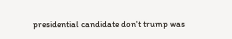presidential candidate don't trump was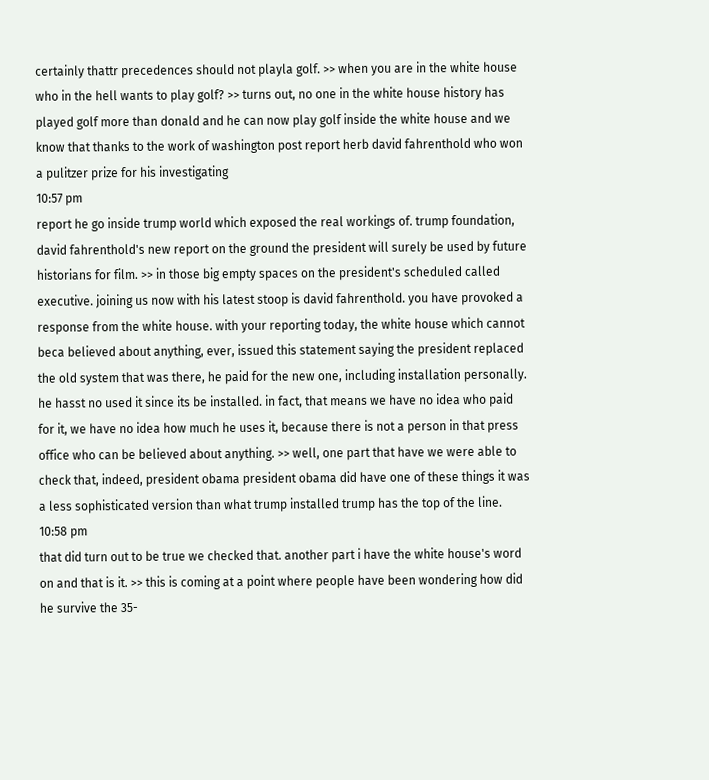certainly thattr precedences should not playla golf. >> when you are in the white house who in the hell wants to play golf? >> turns out, no one in the white house history has played golf more than donald and he can now play golf inside the white house and we know that thanks to the work of washington post report herb david fahrenthold who won a pulitzer prize for his investigating
10:57 pm
report he go inside trump world which exposed the real workings of. trump foundation, david fahrenthold's new report on the ground the president will surely be used by future historians for film. >> in those big empty spaces on the president's scheduled called executive. joining us now with his latest stoop is david fahrenthold. you have provoked a response from the white house. with your reporting today, the white house which cannot beca believed about anything, ever, issued this statement saying the president replaced the old system that was there, he paid for the new one, including installation personally. he hasst no used it since its be installed. in fact, that means we have no idea who paid for it, we have no idea how much he uses it, because there is not a person in that press office who can be believed about anything. >> well, one part that have we were able to check that, indeed, president obama president obama did have one of these things it was a less sophisticated version than what trump installed trump has the top of the line.
10:58 pm
that did turn out to be true we checked that. another part i have the white house's word on and that is it. >> this is coming at a point where people have been wondering how did he survive the 35-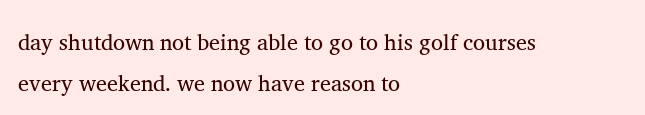day shutdown not being able to go to his golf courses every weekend. we now have reason to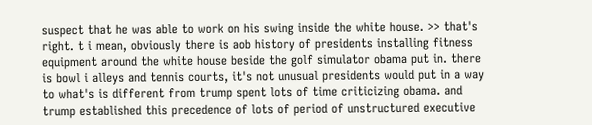suspect that he was able to work on his swing inside the white house. >> that's right. t i mean, obviously there is aob history of presidents installing fitness equipment around the white house beside the golf simulator obama put in. there is bowl i alleys and tennis courts, it's not unusual presidents would put in a way to what's is different from trump spent lots of time criticizing obama. and trump established this precedence of lots of period of unstructured executive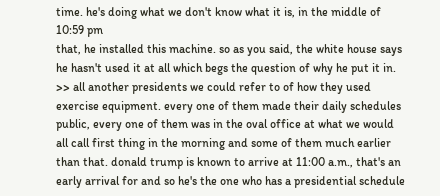time. he's doing what we don't know what it is, in the middle of
10:59 pm
that, he installed this machine. so as you said, the white house says he hasn't used it at all which begs the question of why he put it in. >> all another presidents we could refer to of how they used exercise equipment. every one of them made their daily schedules public, every one of them was in the oval office at what we would all call first thing in the morning and some of them much earlier than that. donald trump is known to arrive at 11:00 a.m., that's an early arrival for and so he's the one who has a presidential schedule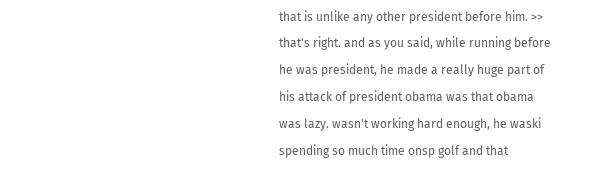that is unlike any other president before him. >> that's right. and as you said, while running before he was president, he made a really huge part of his attack of president obama was that obama was lazy. wasn't working hard enough, he waski spending so much time onsp golf and that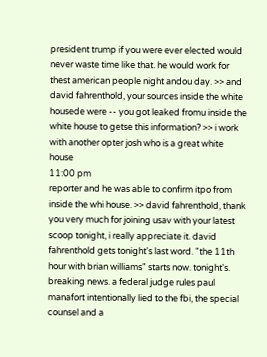president trump if you were ever elected would never waste time like that. he would work for thest american people night andou day. >> and david fahrenthold, your sources inside the white housede were -- you got leaked fromu inside the white house to getse this information? >> i work with another opter josh who is a great white house
11:00 pm
reporter and he was able to confirm itpo from inside the whi house. >> david fahrenthold, thank you very much for joining usav with your latest scoop tonight, i really appreciate it. david fahrenthold gets tonight's last word. "the 11th hour with brian williams" starts now. tonight's. breaking news. a federal judge rules paul manafort intentionally lied to the fbi, the special counsel and a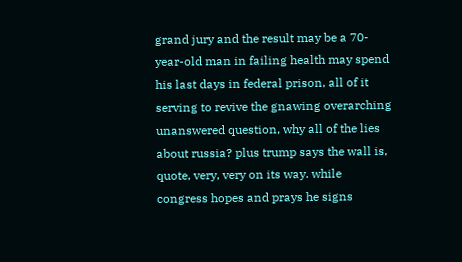grand jury and the result may be a 70-year-old man in failing health may spend his last days in federal prison, all of it serving to revive the gnawing overarching unanswered question, why all of the lies about russia? plus trump says the wall is, quote, very, very on its way. while congress hopes and prays he signs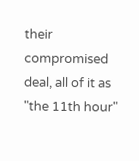their compromised deal, all of it as "the 11th hour"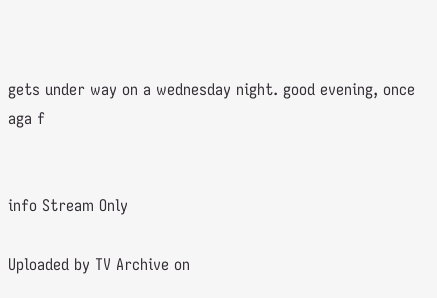gets under way on a wednesday night. good evening, once aga f


info Stream Only

Uploaded by TV Archive on